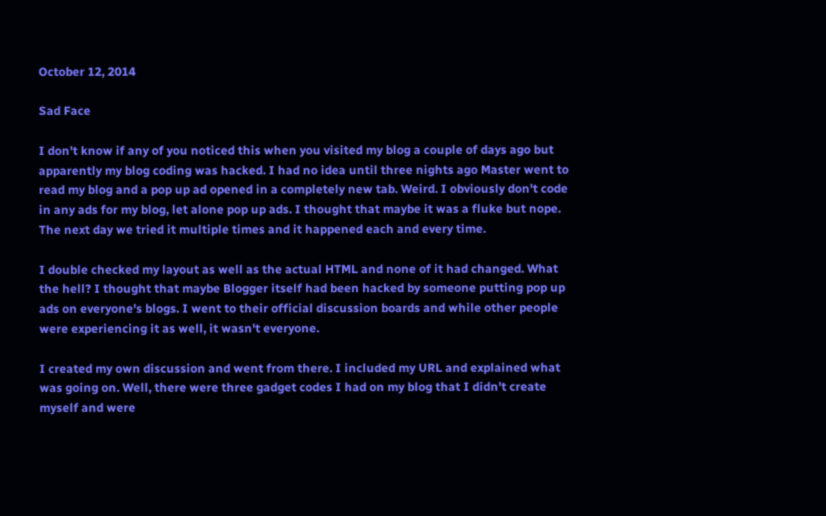October 12, 2014

Sad Face

I don't know if any of you noticed this when you visited my blog a couple of days ago but apparently my blog coding was hacked. I had no idea until three nights ago Master went to read my blog and a pop up ad opened in a completely new tab. Weird. I obviously don't code in any ads for my blog, let alone pop up ads. I thought that maybe it was a fluke but nope. The next day we tried it multiple times and it happened each and every time.

I double checked my layout as well as the actual HTML and none of it had changed. What the hell? I thought that maybe Blogger itself had been hacked by someone putting pop up ads on everyone's blogs. I went to their official discussion boards and while other people were experiencing it as well, it wasn't everyone.

I created my own discussion and went from there. I included my URL and explained what was going on. Well, there were three gadget codes I had on my blog that I didn't create myself and were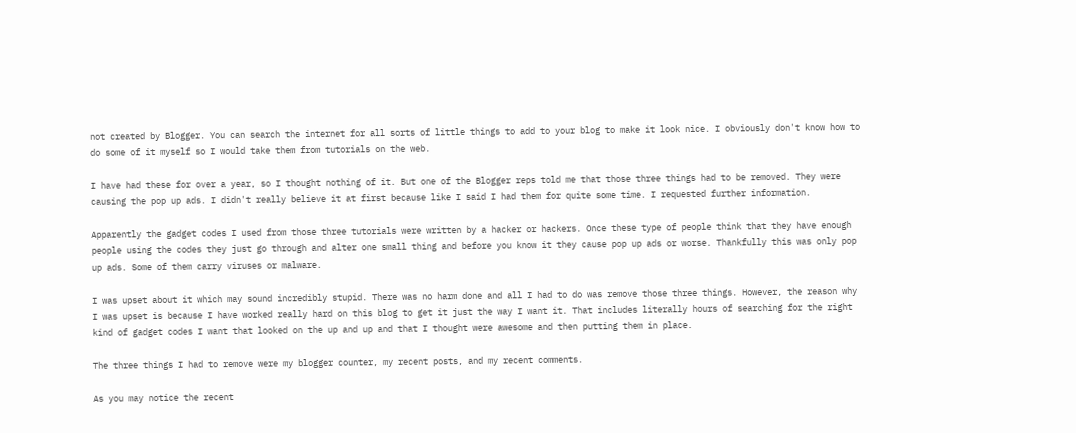not created by Blogger. You can search the internet for all sorts of little things to add to your blog to make it look nice. I obviously don't know how to do some of it myself so I would take them from tutorials on the web.

I have had these for over a year, so I thought nothing of it. But one of the Blogger reps told me that those three things had to be removed. They were causing the pop up ads. I didn't really believe it at first because like I said I had them for quite some time. I requested further information.

Apparently the gadget codes I used from those three tutorials were written by a hacker or hackers. Once these type of people think that they have enough people using the codes they just go through and alter one small thing and before you know it they cause pop up ads or worse. Thankfully this was only pop up ads. Some of them carry viruses or malware.

I was upset about it which may sound incredibly stupid. There was no harm done and all I had to do was remove those three things. However, the reason why I was upset is because I have worked really hard on this blog to get it just the way I want it. That includes literally hours of searching for the right kind of gadget codes I want that looked on the up and up and that I thought were awesome and then putting them in place.

The three things I had to remove were my blogger counter, my recent posts, and my recent comments.

As you may notice the recent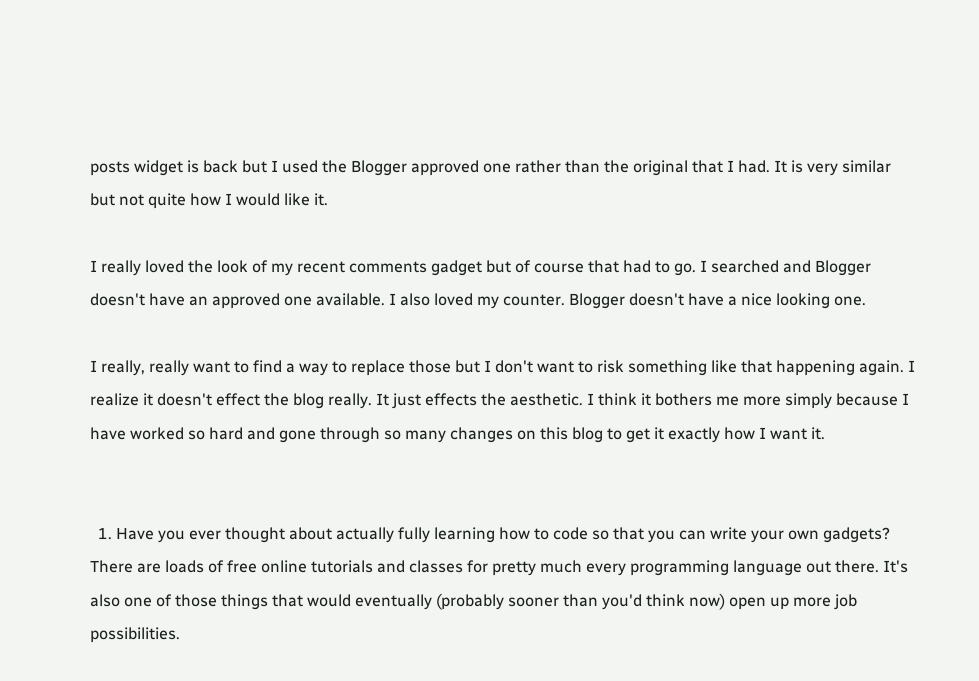posts widget is back but I used the Blogger approved one rather than the original that I had. It is very similar but not quite how I would like it.

I really loved the look of my recent comments gadget but of course that had to go. I searched and Blogger doesn't have an approved one available. I also loved my counter. Blogger doesn't have a nice looking one.

I really, really want to find a way to replace those but I don't want to risk something like that happening again. I realize it doesn't effect the blog really. It just effects the aesthetic. I think it bothers me more simply because I have worked so hard and gone through so many changes on this blog to get it exactly how I want it.


  1. Have you ever thought about actually fully learning how to code so that you can write your own gadgets? There are loads of free online tutorials and classes for pretty much every programming language out there. It's also one of those things that would eventually (probably sooner than you'd think now) open up more job possibilities.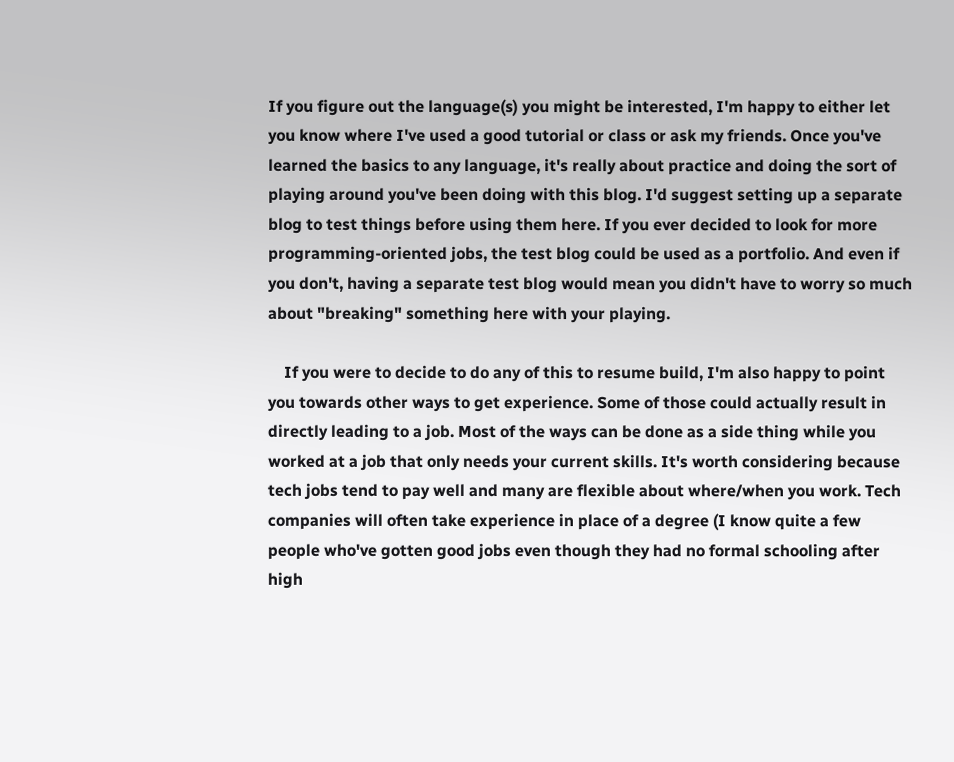If you figure out the language(s) you might be interested, I'm happy to either let you know where I've used a good tutorial or class or ask my friends. Once you've learned the basics to any language, it's really about practice and doing the sort of playing around you've been doing with this blog. I'd suggest setting up a separate blog to test things before using them here. If you ever decided to look for more programming-oriented jobs, the test blog could be used as a portfolio. And even if you don't, having a separate test blog would mean you didn't have to worry so much about "breaking" something here with your playing.

    If you were to decide to do any of this to resume build, I'm also happy to point you towards other ways to get experience. Some of those could actually result in directly leading to a job. Most of the ways can be done as a side thing while you worked at a job that only needs your current skills. It's worth considering because tech jobs tend to pay well and many are flexible about where/when you work. Tech companies will often take experience in place of a degree (I know quite a few people who've gotten good jobs even though they had no formal schooling after high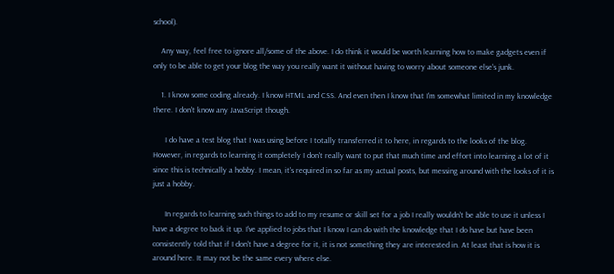school).

    Any way, feel free to ignore all/some of the above. I do think it would be worth learning how to make gadgets even if only to be able to get your blog the way you really want it without having to worry about someone else's junk.

    1. I know some coding already. I know HTML and CSS. And even then I know that I'm somewhat limited in my knowledge there. I don't know any JavaScript though.

      I do have a test blog that I was using before I totally transferred it to here, in regards to the looks of the blog. However, in regards to learning it completely I don't really want to put that much time and effort into learning a lot of it since this is technically a hobby. I mean, it's required in so far as my actual posts, but messing around with the looks of it is just a hobby.

      In regards to learning such things to add to my resume or skill set for a job I really wouldn't be able to use it unless I have a degree to back it up. I've applied to jobs that I know I can do with the knowledge that I do have but have been consistently told that if I don't have a degree for it, it is not something they are interested in. At least that is how it is around here. It may not be the same every where else.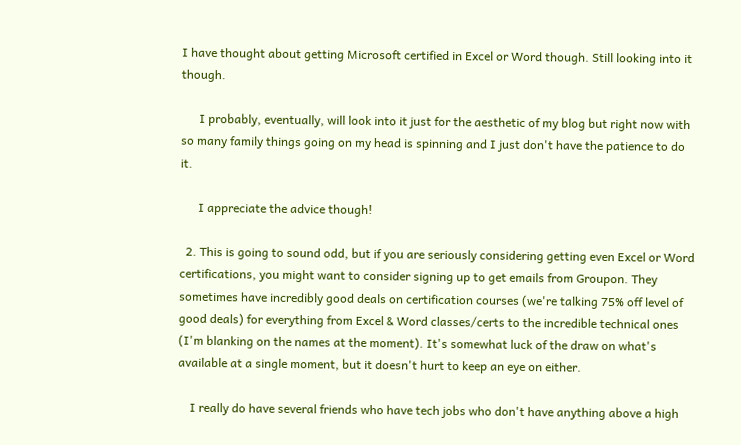I have thought about getting Microsoft certified in Excel or Word though. Still looking into it though.

      I probably, eventually, will look into it just for the aesthetic of my blog but right now with so many family things going on my head is spinning and I just don't have the patience to do it.

      I appreciate the advice though!

  2. This is going to sound odd, but if you are seriously considering getting even Excel or Word certifications, you might want to consider signing up to get emails from Groupon. They sometimes have incredibly good deals on certification courses (we're talking 75% off level of good deals) for everything from Excel & Word classes/certs to the incredible technical ones (I'm blanking on the names at the moment). It's somewhat luck of the draw on what's available at a single moment, but it doesn't hurt to keep an eye on either.

    I really do have several friends who have tech jobs who don't have anything above a high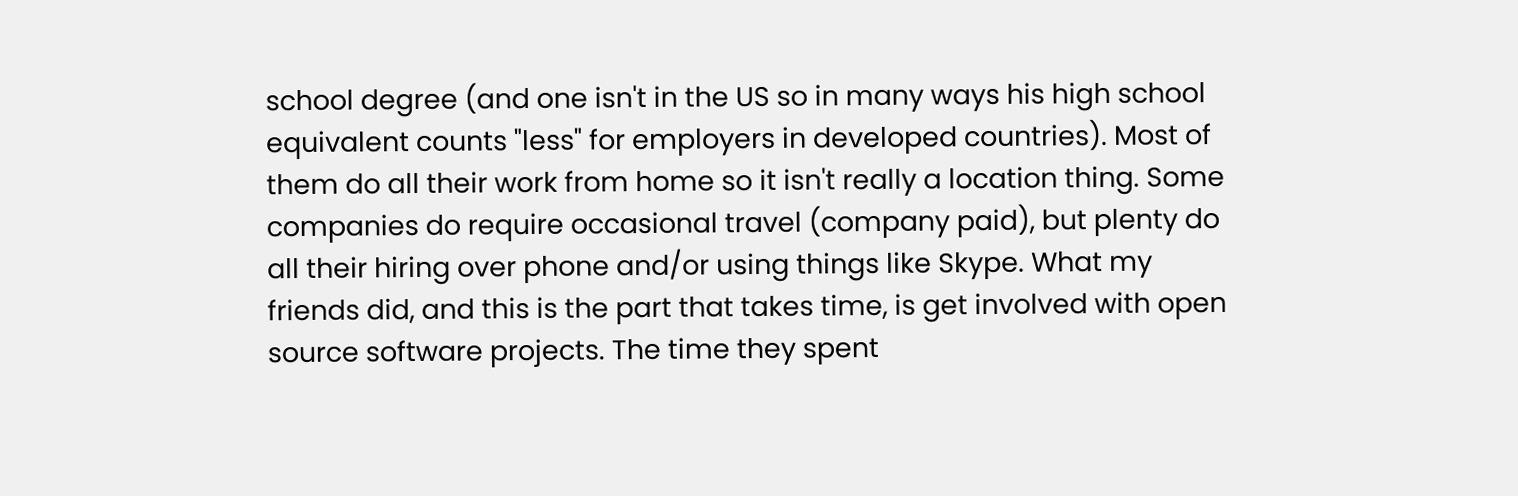school degree (and one isn't in the US so in many ways his high school equivalent counts "less" for employers in developed countries). Most of them do all their work from home so it isn't really a location thing. Some companies do require occasional travel (company paid), but plenty do all their hiring over phone and/or using things like Skype. What my friends did, and this is the part that takes time, is get involved with open source software projects. The time they spent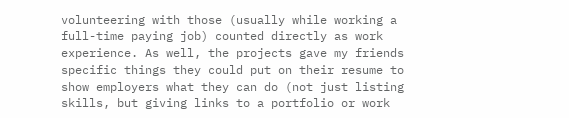volunteering with those (usually while working a full-time paying job) counted directly as work experience. As well, the projects gave my friends specific things they could put on their resume to show employers what they can do (not just listing skills, but giving links to a portfolio or work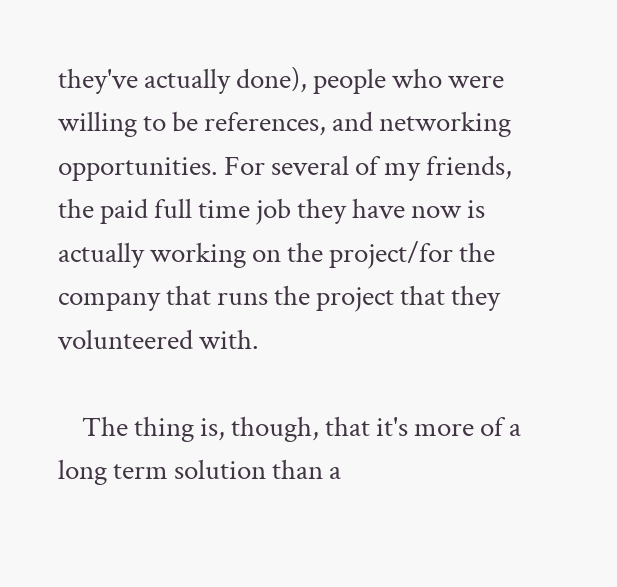they've actually done), people who were willing to be references, and networking opportunities. For several of my friends, the paid full time job they have now is actually working on the project/for the company that runs the project that they volunteered with.

    The thing is, though, that it's more of a long term solution than a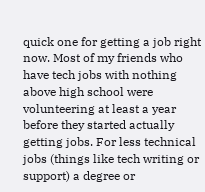quick one for getting a job right now. Most of my friends who have tech jobs with nothing above high school were volunteering at least a year before they started actually getting jobs. For less technical jobs (things like tech writing or support) a degree or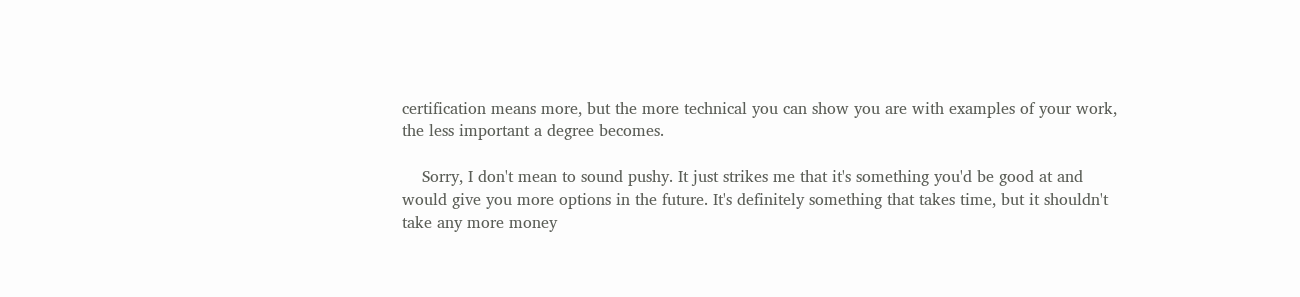certification means more, but the more technical you can show you are with examples of your work, the less important a degree becomes.

    Sorry, I don't mean to sound pushy. It just strikes me that it's something you'd be good at and would give you more options in the future. It's definitely something that takes time, but it shouldn't take any more money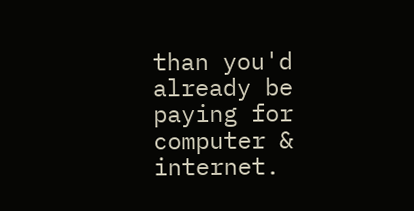than you'd already be paying for computer & internet.